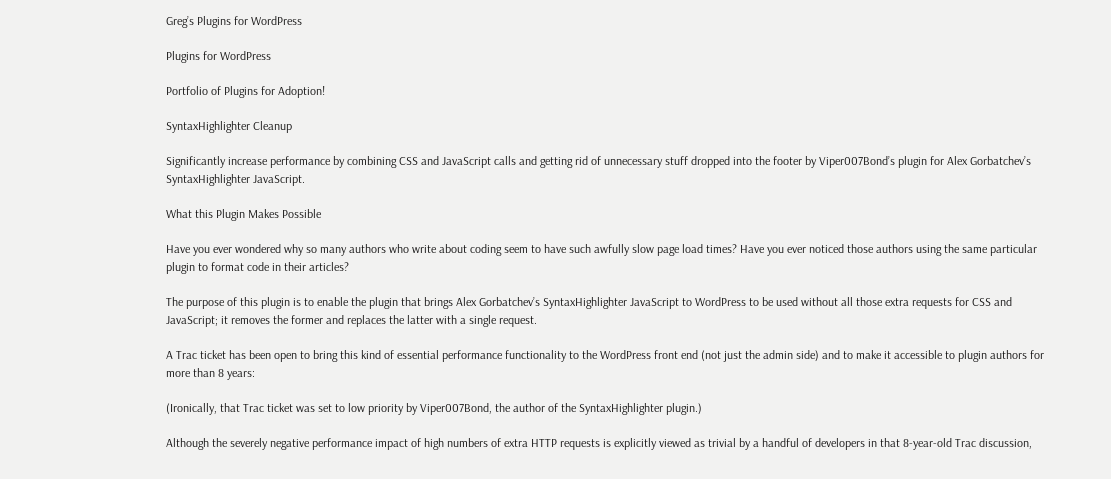Greg’s Plugins for WordPress

Plugins for WordPress

Portfolio of Plugins for Adoption!

SyntaxHighlighter Cleanup

Significantly increase performance by combining CSS and JavaScript calls and getting rid of unnecessary stuff dropped into the footer by Viper007Bond’s plugin for Alex Gorbatchev’s SyntaxHighlighter JavaScript.

What this Plugin Makes Possible

Have you ever wondered why so many authors who write about coding seem to have such awfully slow page load times? Have you ever noticed those authors using the same particular plugin to format code in their articles?

The purpose of this plugin is to enable the plugin that brings Alex Gorbatchev’s SyntaxHighlighter JavaScript to WordPress to be used without all those extra requests for CSS and JavaScript; it removes the former and replaces the latter with a single request.

A Trac ticket has been open to bring this kind of essential performance functionality to the WordPress front end (not just the admin side) and to make it accessible to plugin authors for more than 8 years:

(Ironically, that Trac ticket was set to low priority by Viper007Bond, the author of the SyntaxHighlighter plugin.)

Although the severely negative performance impact of high numbers of extra HTTP requests is explicitly viewed as trivial by a handful of developers in that 8-year-old Trac discussion,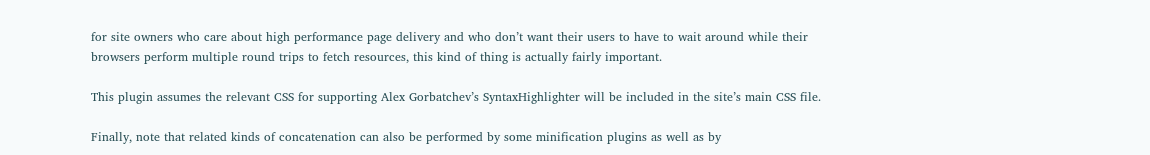for site owners who care about high performance page delivery and who don’t want their users to have to wait around while their browsers perform multiple round trips to fetch resources, this kind of thing is actually fairly important.

This plugin assumes the relevant CSS for supporting Alex Gorbatchev’s SyntaxHighlighter will be included in the site’s main CSS file.

Finally, note that related kinds of concatenation can also be performed by some minification plugins as well as by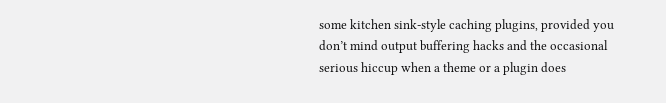some kitchen sink-style caching plugins, provided you don’t mind output buffering hacks and the occasional serious hiccup when a theme or a plugin does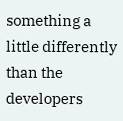something a little differently than the developers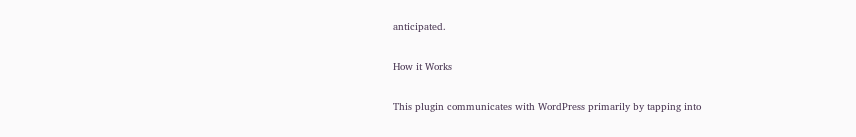anticipated.

How it Works

This plugin communicates with WordPress primarily by tapping into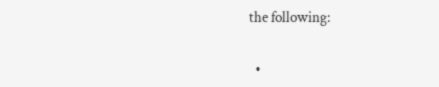the following:

  •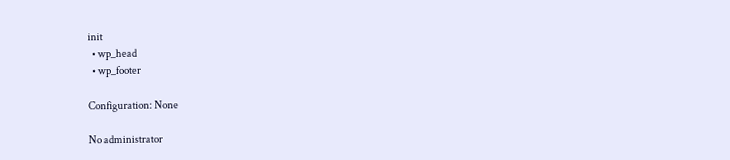init
  • wp_head
  • wp_footer

Configuration: None

No administrator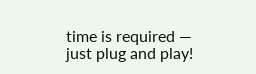time is required — just plug and play!